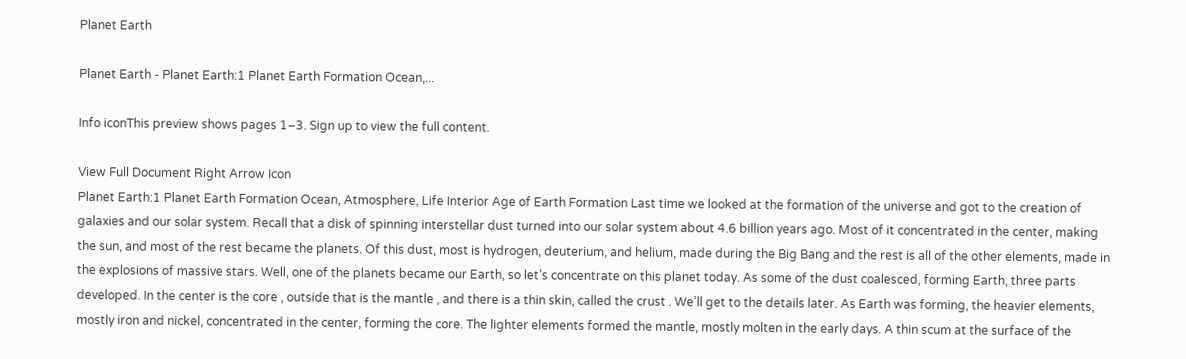Planet Earth

Planet Earth - Planet Earth:1 Planet Earth Formation Ocean,...

Info iconThis preview shows pages 1–3. Sign up to view the full content.

View Full Document Right Arrow Icon
Planet Earth:1 Planet Earth Formation Ocean, Atmosphere, Life Interior Age of Earth Formation Last time we looked at the formation of the universe and got to the creation of galaxies and our solar system. Recall that a disk of spinning interstellar dust turned into our solar system about 4.6 billion years ago. Most of it concentrated in the center, making the sun, and most of the rest became the planets. Of this dust, most is hydrogen, deuterium, and helium, made during the Big Bang and the rest is all of the other elements, made in the explosions of massive stars. Well, one of the planets became our Earth, so let’s concentrate on this planet today. As some of the dust coalesced, forming Earth, three parts developed. In the center is the core , outside that is the mantle , and there is a thin skin, called the crust . We’ll get to the details later. As Earth was forming, the heavier elements, mostly iron and nickel, concentrated in the center, forming the core. The lighter elements formed the mantle, mostly molten in the early days. A thin scum at the surface of the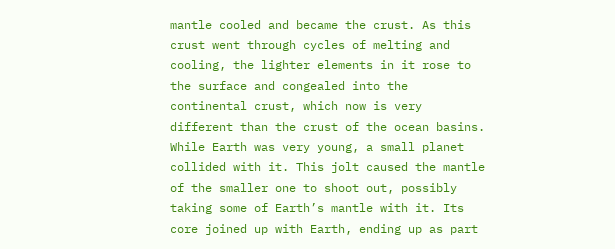mantle cooled and became the crust. As this crust went through cycles of melting and cooling, the lighter elements in it rose to the surface and congealed into the continental crust, which now is very different than the crust of the ocean basins. While Earth was very young, a small planet collided with it. This jolt caused the mantle of the smaller one to shoot out, possibly taking some of Earth’s mantle with it. Its core joined up with Earth, ending up as part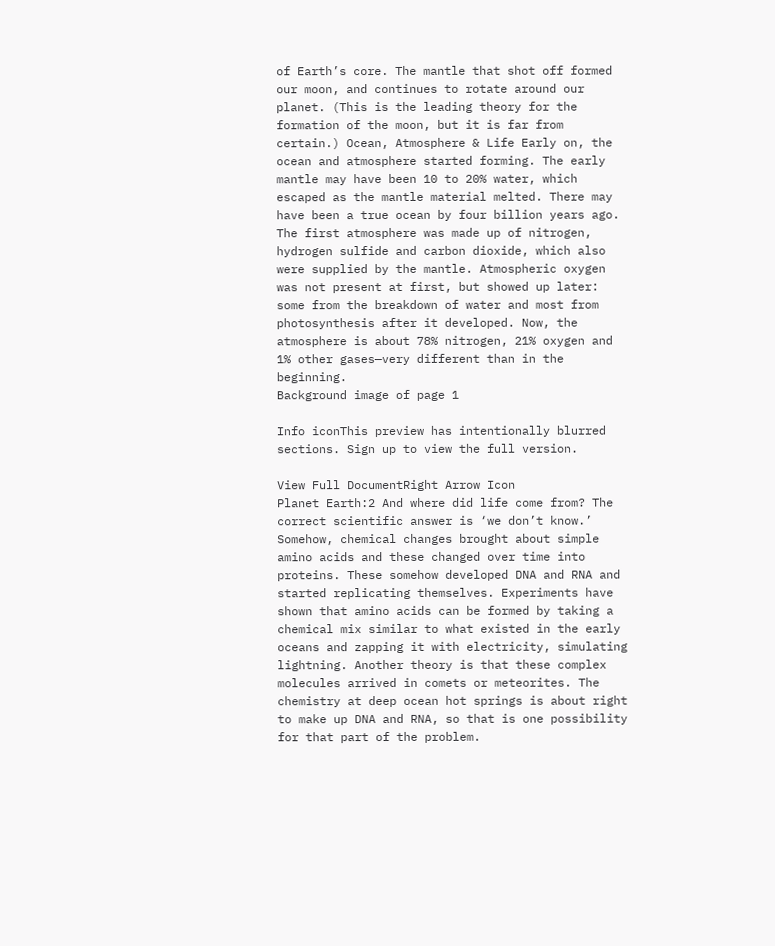of Earth’s core. The mantle that shot off formed our moon, and continues to rotate around our planet. (This is the leading theory for the formation of the moon, but it is far from certain.) Ocean, Atmosphere & Life Early on, the ocean and atmosphere started forming. The early mantle may have been 10 to 20% water, which escaped as the mantle material melted. There may have been a true ocean by four billion years ago. The first atmosphere was made up of nitrogen, hydrogen sulfide and carbon dioxide, which also were supplied by the mantle. Atmospheric oxygen was not present at first, but showed up later: some from the breakdown of water and most from photosynthesis after it developed. Now, the atmosphere is about 78% nitrogen, 21% oxygen and 1% other gases—very different than in the beginning.
Background image of page 1

Info iconThis preview has intentionally blurred sections. Sign up to view the full version.

View Full DocumentRight Arrow Icon
Planet Earth:2 And where did life come from? The correct scientific answer is ‘we don’t know.’ Somehow, chemical changes brought about simple amino acids and these changed over time into proteins. These somehow developed DNA and RNA and started replicating themselves. Experiments have shown that amino acids can be formed by taking a chemical mix similar to what existed in the early oceans and zapping it with electricity, simulating lightning. Another theory is that these complex molecules arrived in comets or meteorites. The chemistry at deep ocean hot springs is about right to make up DNA and RNA, so that is one possibility for that part of the problem.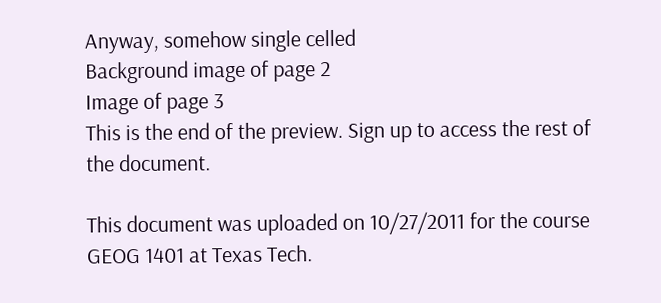Anyway, somehow single celled
Background image of page 2
Image of page 3
This is the end of the preview. Sign up to access the rest of the document.

This document was uploaded on 10/27/2011 for the course GEOG 1401 at Texas Tech.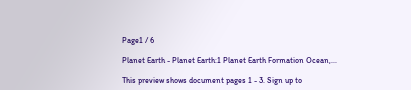Page1 / 6

Planet Earth - Planet Earth:1 Planet Earth Formation Ocean,...

This preview shows document pages 1 - 3. Sign up to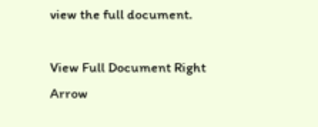view the full document.

View Full Document Right Arrow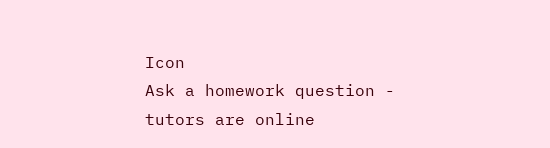Icon
Ask a homework question - tutors are online